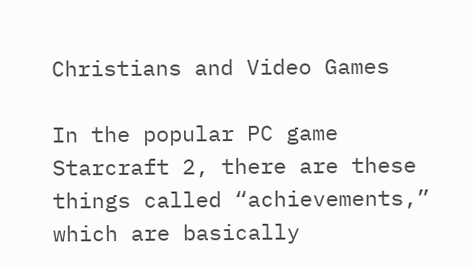Christians and Video Games

In the popular PC game Starcraft 2, there are these things called “achievements,” which are basically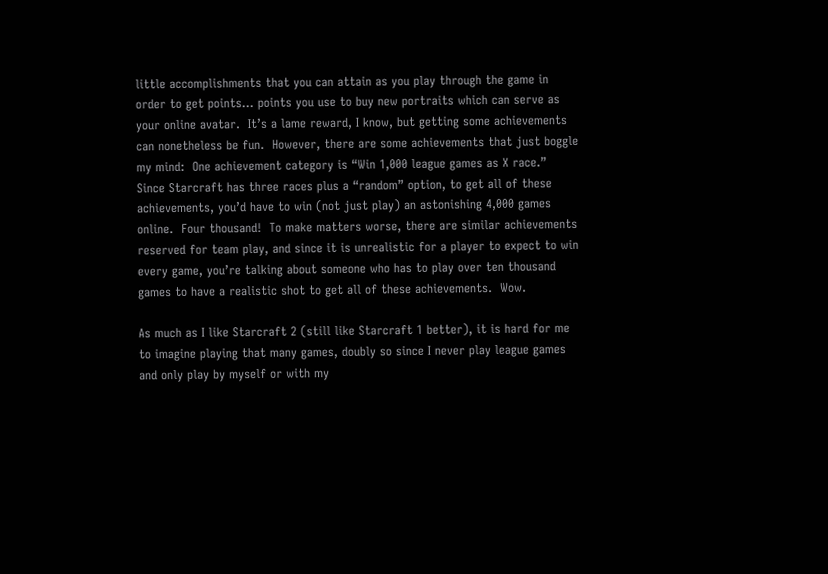little accomplishments that you can attain as you play through the game in order to get points… points you use to buy new portraits which can serve as your online avatar.  It’s a lame reward, I know, but getting some achievements can nonetheless be fun.  However, there are some achievements that just boggle my mind:  One achievement category is “Win 1,000 league games as X race.”  Since Starcraft has three races plus a “random” option, to get all of these achievements, you’d have to win (not just play) an astonishing 4,000 games online.  Four thousand!  To make matters worse, there are similar achievements reserved for team play, and since it is unrealistic for a player to expect to win every game, you’re talking about someone who has to play over ten thousand games to have a realistic shot to get all of these achievements.  Wow.

As much as I like Starcraft 2 (still like Starcraft 1 better), it is hard for me to imagine playing that many games, doubly so since I never play league games and only play by myself or with my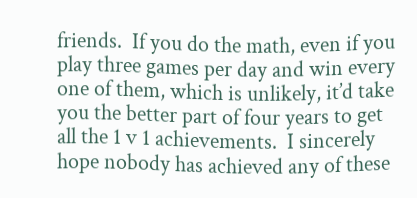friends.  If you do the math, even if you play three games per day and win every one of them, which is unlikely, it’d take you the better part of four years to get all the 1 v 1 achievements.  I sincerely hope nobody has achieved any of these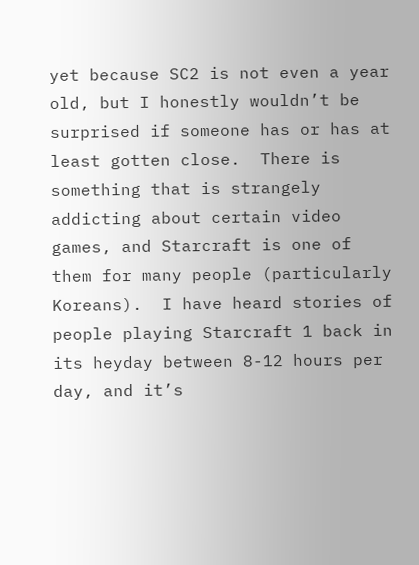yet because SC2 is not even a year old, but I honestly wouldn’t be surprised if someone has or has at least gotten close.  There is something that is strangely addicting about certain video games, and Starcraft is one of them for many people (particularly Koreans).  I have heard stories of people playing Starcraft 1 back in its heyday between 8-12 hours per day, and it’s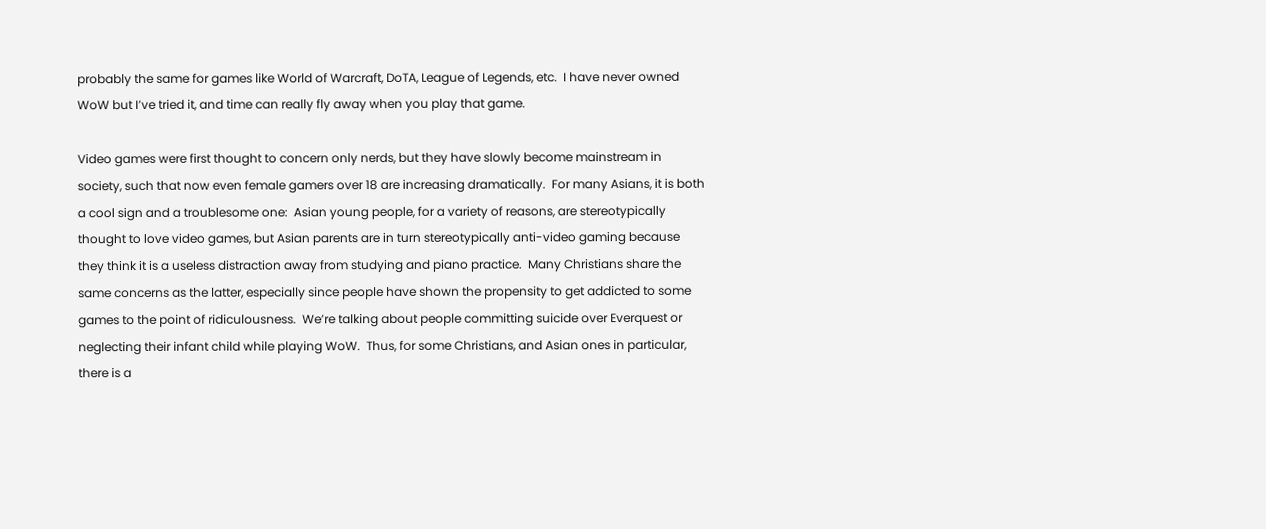probably the same for games like World of Warcraft, DoTA, League of Legends, etc.  I have never owned WoW but I’ve tried it, and time can really fly away when you play that game.

Video games were first thought to concern only nerds, but they have slowly become mainstream in society, such that now even female gamers over 18 are increasing dramatically.  For many Asians, it is both a cool sign and a troublesome one:  Asian young people, for a variety of reasons, are stereotypically thought to love video games, but Asian parents are in turn stereotypically anti-video gaming because they think it is a useless distraction away from studying and piano practice.  Many Christians share the same concerns as the latter, especially since people have shown the propensity to get addicted to some games to the point of ridiculousness.  We’re talking about people committing suicide over Everquest or neglecting their infant child while playing WoW.  Thus, for some Christians, and Asian ones in particular, there is a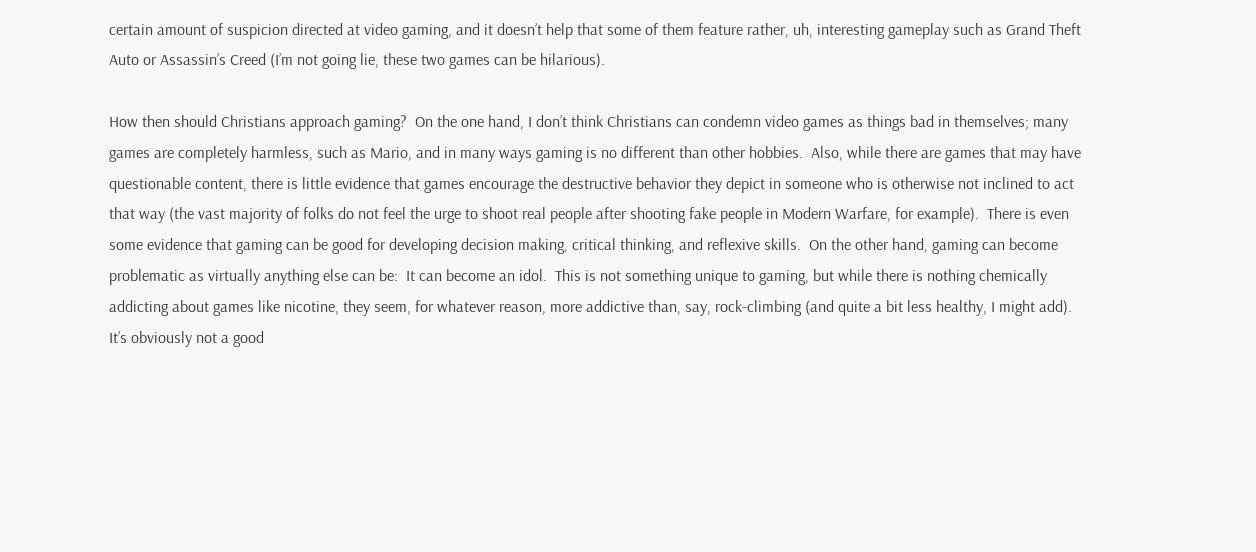certain amount of suspicion directed at video gaming, and it doesn’t help that some of them feature rather, uh, interesting gameplay such as Grand Theft Auto or Assassin’s Creed (I’m not going lie, these two games can be hilarious).

How then should Christians approach gaming?  On the one hand, I don’t think Christians can condemn video games as things bad in themselves; many games are completely harmless, such as Mario, and in many ways gaming is no different than other hobbies.  Also, while there are games that may have questionable content, there is little evidence that games encourage the destructive behavior they depict in someone who is otherwise not inclined to act that way (the vast majority of folks do not feel the urge to shoot real people after shooting fake people in Modern Warfare, for example).  There is even some evidence that gaming can be good for developing decision making, critical thinking, and reflexive skills.  On the other hand, gaming can become problematic as virtually anything else can be:  It can become an idol.  This is not something unique to gaming, but while there is nothing chemically addicting about games like nicotine, they seem, for whatever reason, more addictive than, say, rock-climbing (and quite a bit less healthy, I might add).  It’s obviously not a good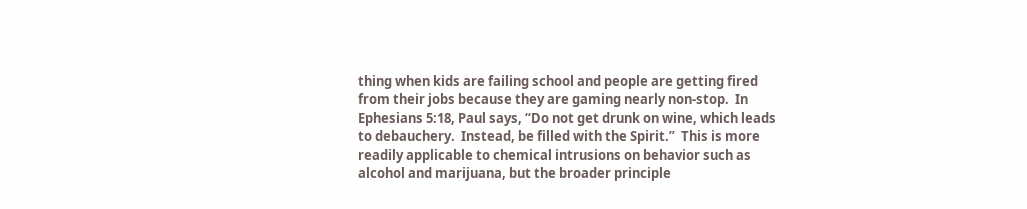thing when kids are failing school and people are getting fired from their jobs because they are gaming nearly non-stop.  In Ephesians 5:18, Paul says, “Do not get drunk on wine, which leads to debauchery.  Instead, be filled with the Spirit.”  This is more readily applicable to chemical intrusions on behavior such as alcohol and marijuana, but the broader principle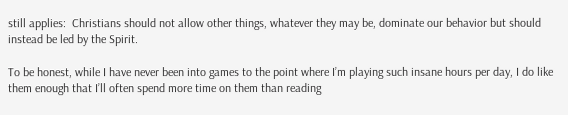still applies:  Christians should not allow other things, whatever they may be, dominate our behavior but should instead be led by the Spirit.

To be honest, while I have never been into games to the point where I’m playing such insane hours per day, I do like them enough that I’ll often spend more time on them than reading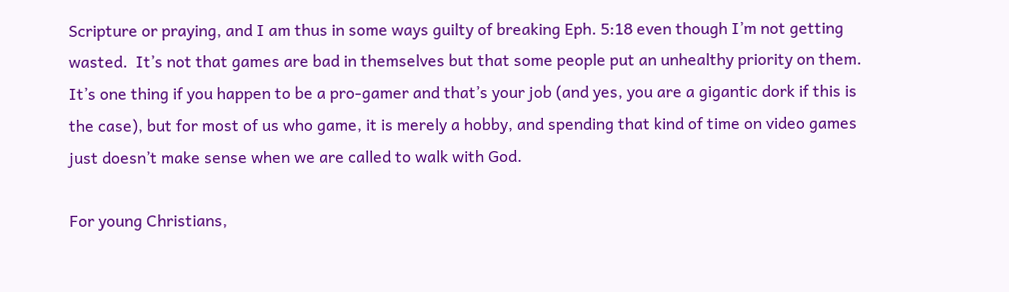Scripture or praying, and I am thus in some ways guilty of breaking Eph. 5:18 even though I’m not getting wasted.  It’s not that games are bad in themselves but that some people put an unhealthy priority on them.  It’s one thing if you happen to be a pro-gamer and that’s your job (and yes, you are a gigantic dork if this is the case), but for most of us who game, it is merely a hobby, and spending that kind of time on video games just doesn’t make sense when we are called to walk with God.

For young Christians,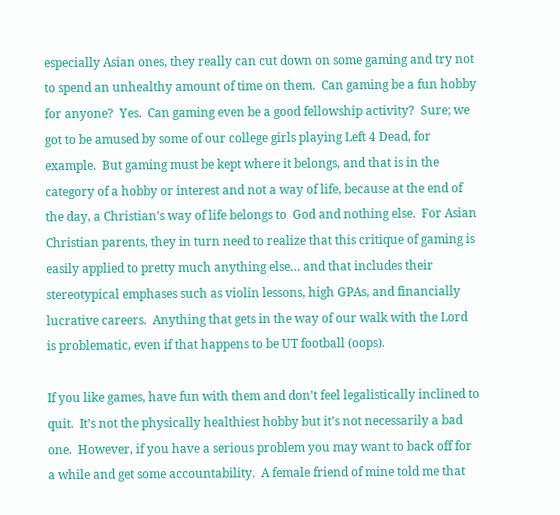especially Asian ones, they really can cut down on some gaming and try not to spend an unhealthy amount of time on them.  Can gaming be a fun hobby for anyone?  Yes.  Can gaming even be a good fellowship activity?  Sure; we got to be amused by some of our college girls playing Left 4 Dead, for example.  But gaming must be kept where it belongs, and that is in the category of a hobby or interest and not a way of life, because at the end of the day, a Christian’s way of life belongs to  God and nothing else.  For Asian Christian parents, they in turn need to realize that this critique of gaming is easily applied to pretty much anything else… and that includes their stereotypical emphases such as violin lessons, high GPAs, and financially lucrative careers.  Anything that gets in the way of our walk with the Lord is problematic, even if that happens to be UT football (oops).

If you like games, have fun with them and don’t feel legalistically inclined to quit.  It’s not the physically healthiest hobby but it’s not necessarily a bad one.  However, if you have a serious problem you may want to back off for a while and get some accountability.  A female friend of mine told me that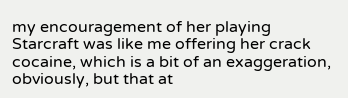my encouragement of her playing Starcraft was like me offering her crack cocaine, which is a bit of an exaggeration, obviously, but that at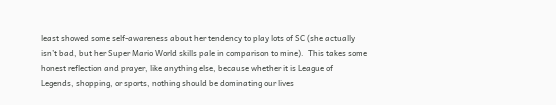least showed some self-awareness about her tendency to play lots of SC (she actually isn’t bad, but her Super Mario World skills pale in comparison to mine).  This takes some honest reflection and prayer, like anything else, because whether it is League of Legends, shopping, or sports, nothing should be dominating our lives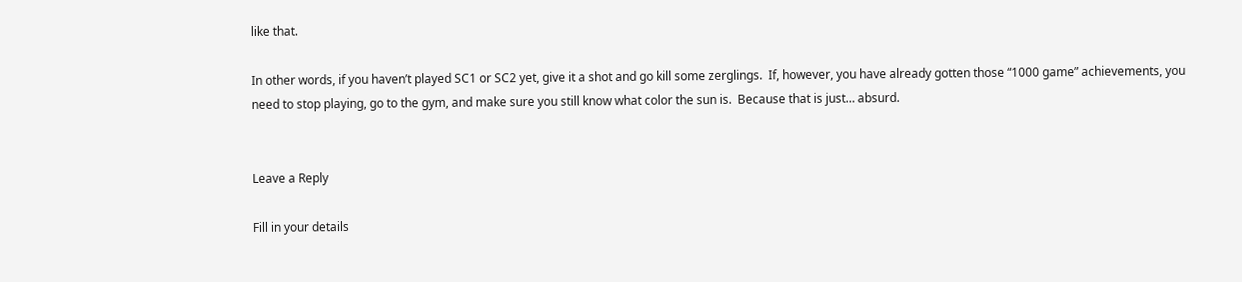like that.

In other words, if you haven’t played SC1 or SC2 yet, give it a shot and go kill some zerglings.  If, however, you have already gotten those “1000 game” achievements, you need to stop playing, go to the gym, and make sure you still know what color the sun is.  Because that is just… absurd.


Leave a Reply

Fill in your details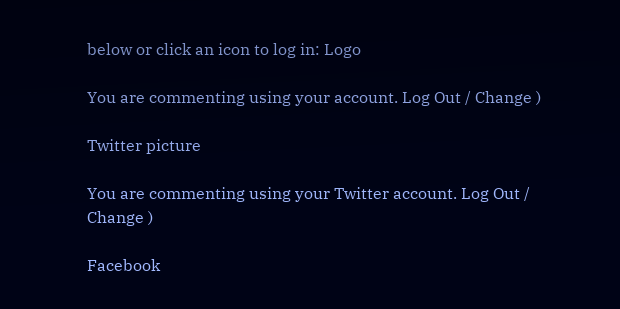below or click an icon to log in: Logo

You are commenting using your account. Log Out / Change )

Twitter picture

You are commenting using your Twitter account. Log Out / Change )

Facebook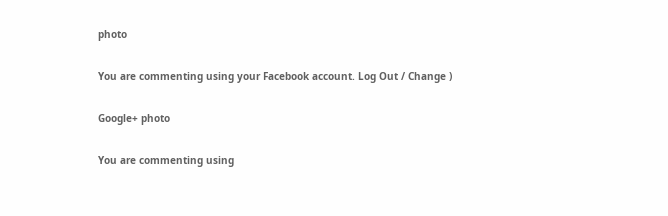photo

You are commenting using your Facebook account. Log Out / Change )

Google+ photo

You are commenting using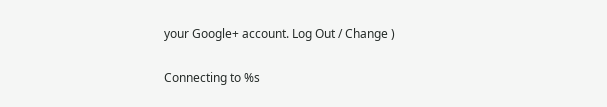your Google+ account. Log Out / Change )

Connecting to %s